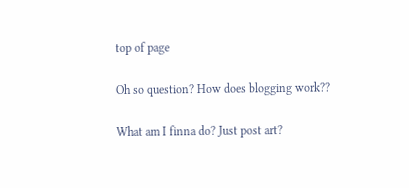top of page

Oh so question? How does blogging work??

What am I finna do? Just post art?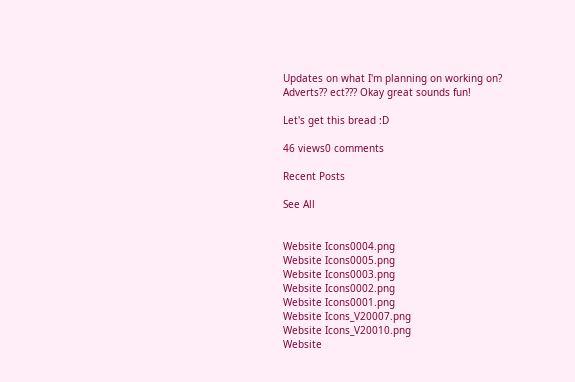Updates on what I'm planning on working on? Adverts?? ect??? Okay great sounds fun!

Let's get this bread :D

46 views0 comments

Recent Posts

See All


Website Icons0004.png
Website Icons0005.png
Website Icons0003.png
Website Icons0002.png
Website Icons0001.png
Website Icons_V20007.png
Website Icons_V20010.png
Website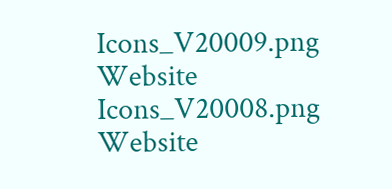Icons_V20009.png
Website Icons_V20008.png
Website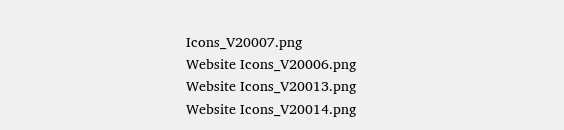Icons_V20007.png
Website Icons_V20006.png
Website Icons_V20013.png
Website Icons_V20014.png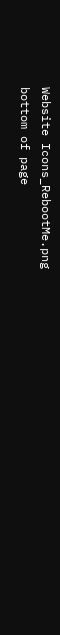Website Icons_RebootMe.png
bottom of page